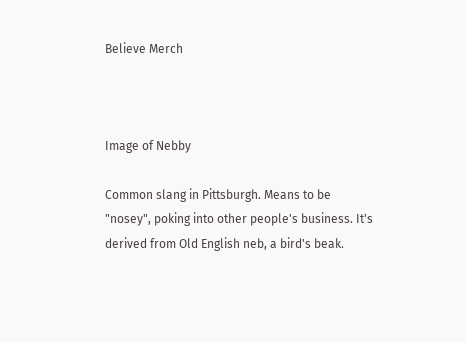Believe Merch



Image of Nebby

Common slang in Pittsburgh. Means to be "nosey", poking into other people's business. It's derived from Old English neb, a bird's beak.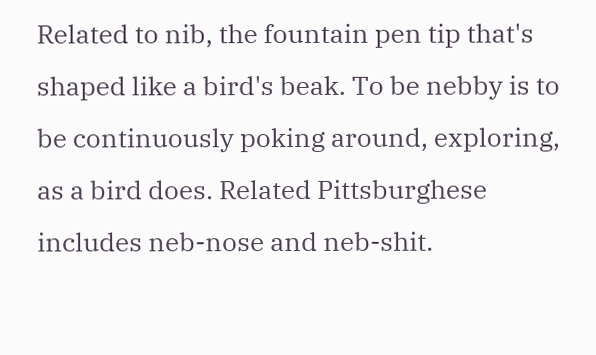Related to nib, the fountain pen tip that's shaped like a bird's beak. To be nebby is to be continuously poking around, exploring, as a bird does. Related Pittsburghese includes neb-nose and neb-shit.